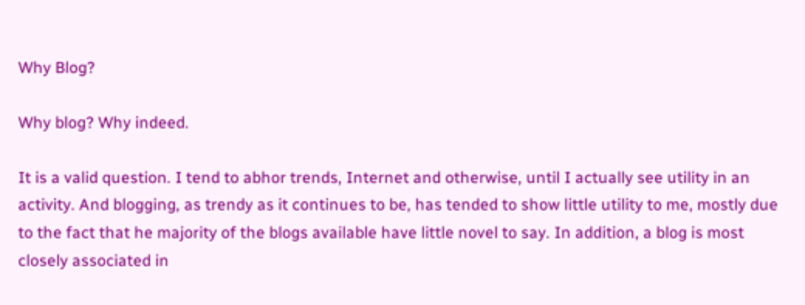Why Blog?

Why blog? Why indeed.

It is a valid question. I tend to abhor trends, Internet and otherwise, until I actually see utility in an activity. And blogging, as trendy as it continues to be, has tended to show little utility to me, mostly due to the fact that he majority of the blogs available have little novel to say. In addition, a blog is most closely associated in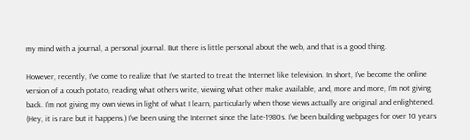my mind with a journal, a personal journal. But there is little personal about the web, and that is a good thing.

However, recently, I’ve come to realize that I’ve started to treat the Internet like television. In short, I’ve become the online version of a couch potato, reading what others write, viewing what other make available, and, more and more, I’m not giving back. I’m not giving my own views in light of what I learn, particularly when those views actually are original and enlightened. (Hey, it is rare but it happens.) I’ve been using the Internet since the late-1980s. I’ve been building webpages for over 10 years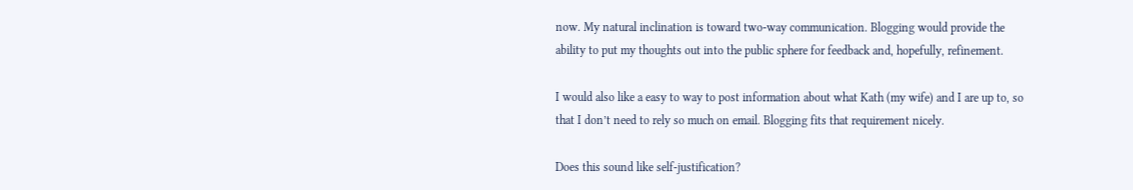now. My natural inclination is toward two-way communication. Blogging would provide the ability to put my thoughts out into the public sphere for feedback and, hopefully, refinement.

I would also like a easy to way to post information about what Kath (my wife) and I are up to, so that I don’t need to rely so much on email. Blogging fits that requirement nicely.

Does this sound like self-justification?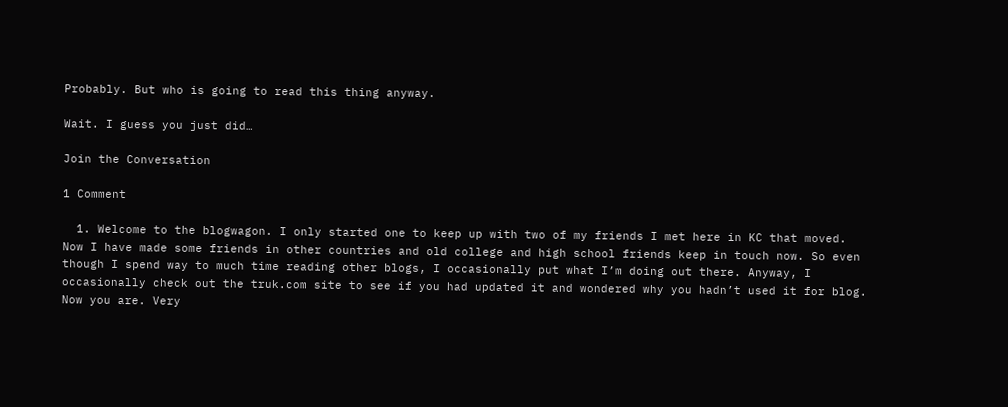Probably. But who is going to read this thing anyway.

Wait. I guess you just did…

Join the Conversation

1 Comment

  1. Welcome to the blogwagon. I only started one to keep up with two of my friends I met here in KC that moved. Now I have made some friends in other countries and old college and high school friends keep in touch now. So even though I spend way to much time reading other blogs, I occasionally put what I’m doing out there. Anyway, I occasionally check out the truk.com site to see if you had updated it and wondered why you hadn’t used it for blog. Now you are. Very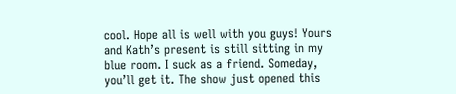cool. Hope all is well with you guys! Yours and Kath’s present is still sitting in my blue room. I suck as a friend. Someday, you’ll get it. The show just opened this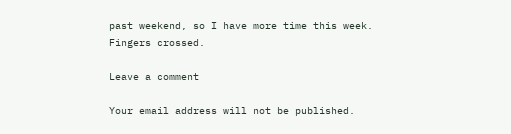past weekend, so I have more time this week. Fingers crossed.

Leave a comment

Your email address will not be published.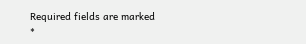Required fields are marked *